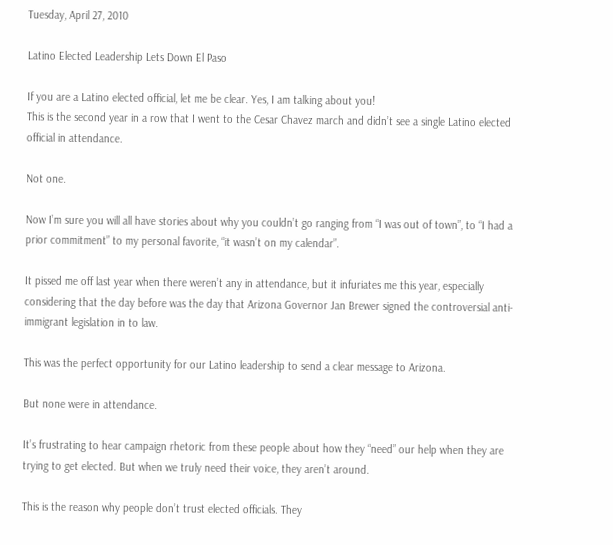Tuesday, April 27, 2010

Latino Elected Leadership Lets Down El Paso

If you are a Latino elected official, let me be clear. Yes, I am talking about you!
This is the second year in a row that I went to the Cesar Chavez march and didn’t see a single Latino elected official in attendance.

Not one.

Now I’m sure you will all have stories about why you couldn’t go ranging from “I was out of town”, to “I had a prior commitment” to my personal favorite, “it wasn’t on my calendar”.

It pissed me off last year when there weren’t any in attendance, but it infuriates me this year, especially considering that the day before was the day that Arizona Governor Jan Brewer signed the controversial anti-immigrant legislation in to law.

This was the perfect opportunity for our Latino leadership to send a clear message to Arizona.

But none were in attendance.

It’s frustrating to hear campaign rhetoric from these people about how they “need” our help when they are trying to get elected. But when we truly need their voice, they aren’t around.

This is the reason why people don’t trust elected officials. They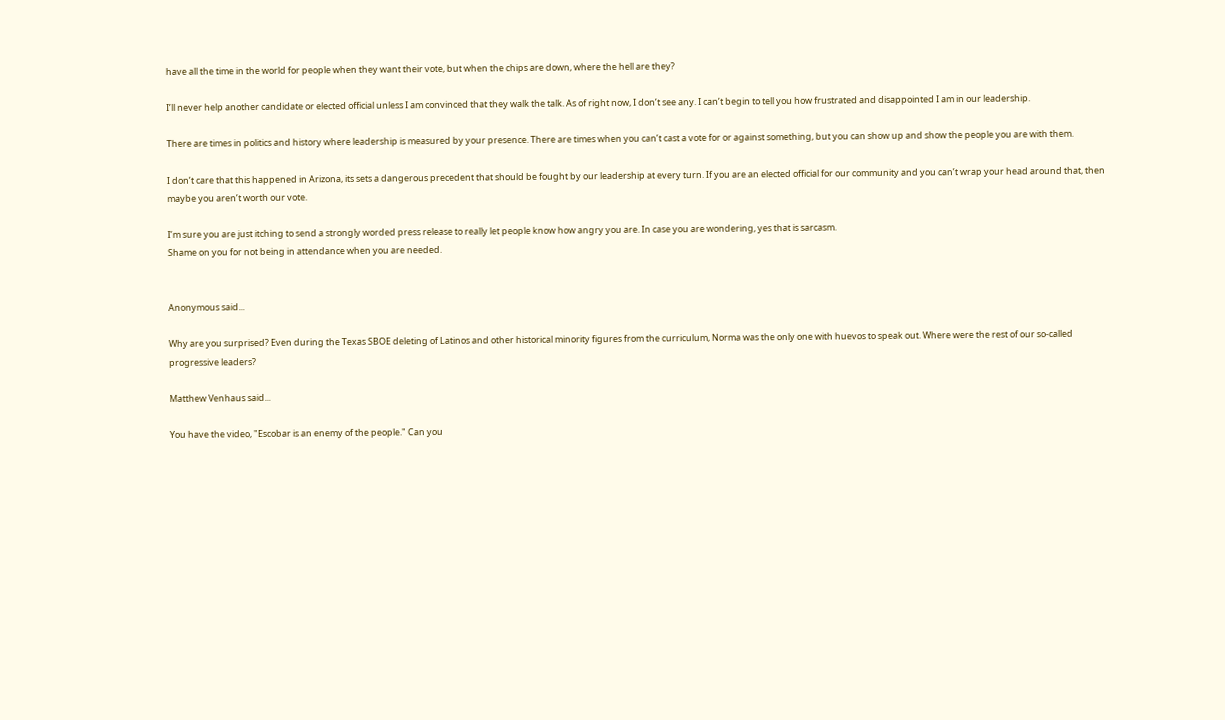have all the time in the world for people when they want their vote, but when the chips are down, where the hell are they?

I’ll never help another candidate or elected official unless I am convinced that they walk the talk. As of right now, I don’t see any. I can’t begin to tell you how frustrated and disappointed I am in our leadership.

There are times in politics and history where leadership is measured by your presence. There are times when you can’t cast a vote for or against something, but you can show up and show the people you are with them.

I don’t care that this happened in Arizona, its sets a dangerous precedent that should be fought by our leadership at every turn. If you are an elected official for our community and you can’t wrap your head around that, then maybe you aren’t worth our vote.

I’m sure you are just itching to send a strongly worded press release to really let people know how angry you are. In case you are wondering, yes that is sarcasm.
Shame on you for not being in attendance when you are needed.


Anonymous said...

Why are you surprised? Even during the Texas SBOE deleting of Latinos and other historical minority figures from the curriculum, Norma was the only one with huevos to speak out. Where were the rest of our so-called progressive leaders?

Matthew Venhaus said...

You have the video, "Escobar is an enemy of the people." Can you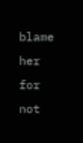blame her for not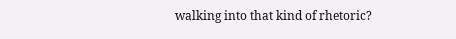walking into that kind of rhetoric?